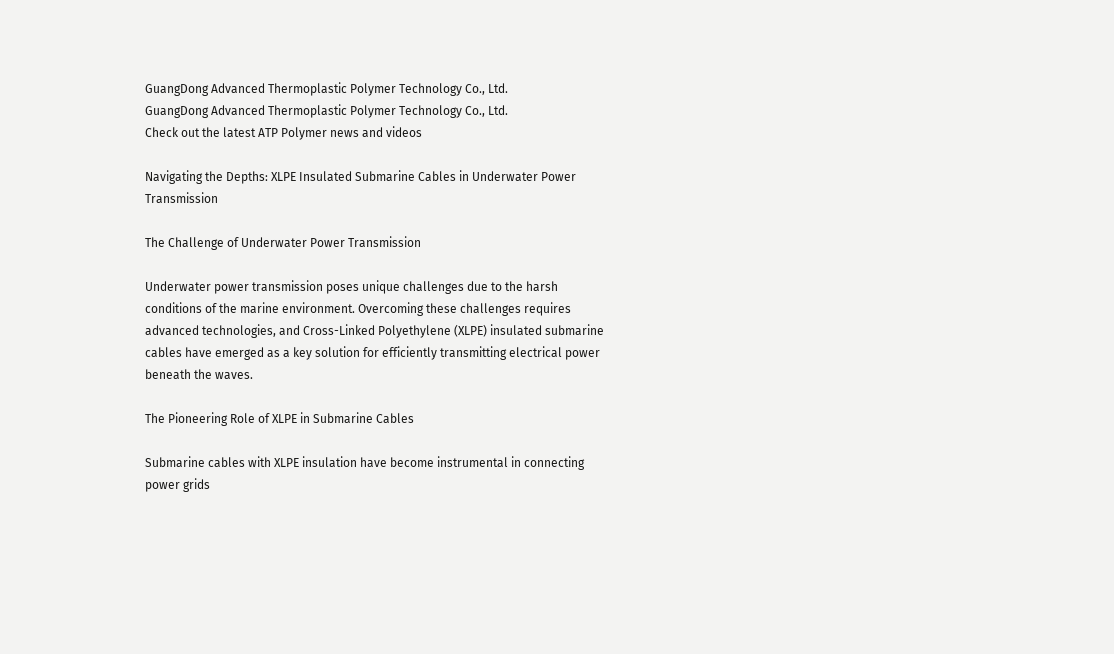GuangDong Advanced Thermoplastic Polymer Technology Co., Ltd.
GuangDong Advanced Thermoplastic Polymer Technology Co., Ltd.
Check out the latest ATP Polymer news and videos

Navigating the Depths: XLPE Insulated Submarine Cables in Underwater Power Transmission

The Challenge of Underwater Power Transmission

Underwater power transmission poses unique challenges due to the harsh conditions of the marine environment. Overcoming these challenges requires advanced technologies, and Cross-Linked Polyethylene (XLPE) insulated submarine cables have emerged as a key solution for efficiently transmitting electrical power beneath the waves.

The Pioneering Role of XLPE in Submarine Cables

Submarine cables with XLPE insulation have become instrumental in connecting power grids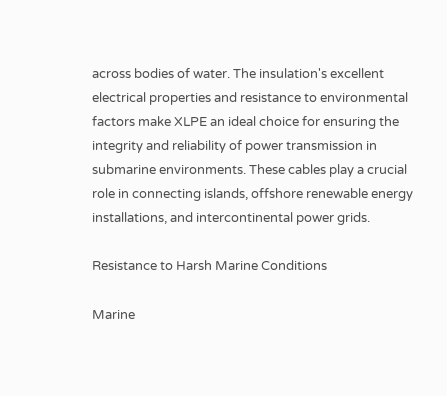across bodies of water. The insulation's excellent electrical properties and resistance to environmental factors make XLPE an ideal choice for ensuring the integrity and reliability of power transmission in submarine environments. These cables play a crucial role in connecting islands, offshore renewable energy installations, and intercontinental power grids.

Resistance to Harsh Marine Conditions

Marine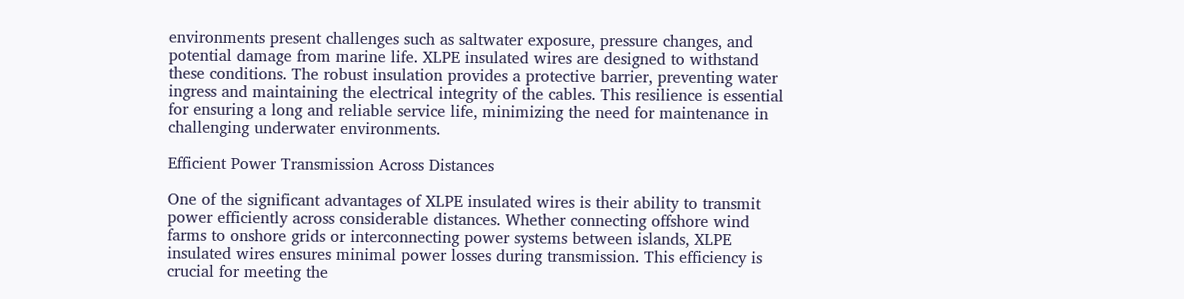environments present challenges such as saltwater exposure, pressure changes, and potential damage from marine life. XLPE insulated wires are designed to withstand these conditions. The robust insulation provides a protective barrier, preventing water ingress and maintaining the electrical integrity of the cables. This resilience is essential for ensuring a long and reliable service life, minimizing the need for maintenance in challenging underwater environments.

Efficient Power Transmission Across Distances

One of the significant advantages of XLPE insulated wires is their ability to transmit power efficiently across considerable distances. Whether connecting offshore wind farms to onshore grids or interconnecting power systems between islands, XLPE insulated wires ensures minimal power losses during transmission. This efficiency is crucial for meeting the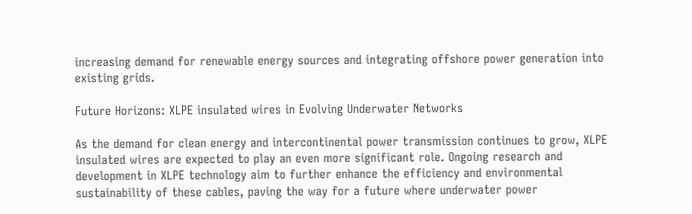increasing demand for renewable energy sources and integrating offshore power generation into existing grids.

Future Horizons: XLPE insulated wires in Evolving Underwater Networks

As the demand for clean energy and intercontinental power transmission continues to grow, XLPE insulated wires are expected to play an even more significant role. Ongoing research and development in XLPE technology aim to further enhance the efficiency and environmental sustainability of these cables, paving the way for a future where underwater power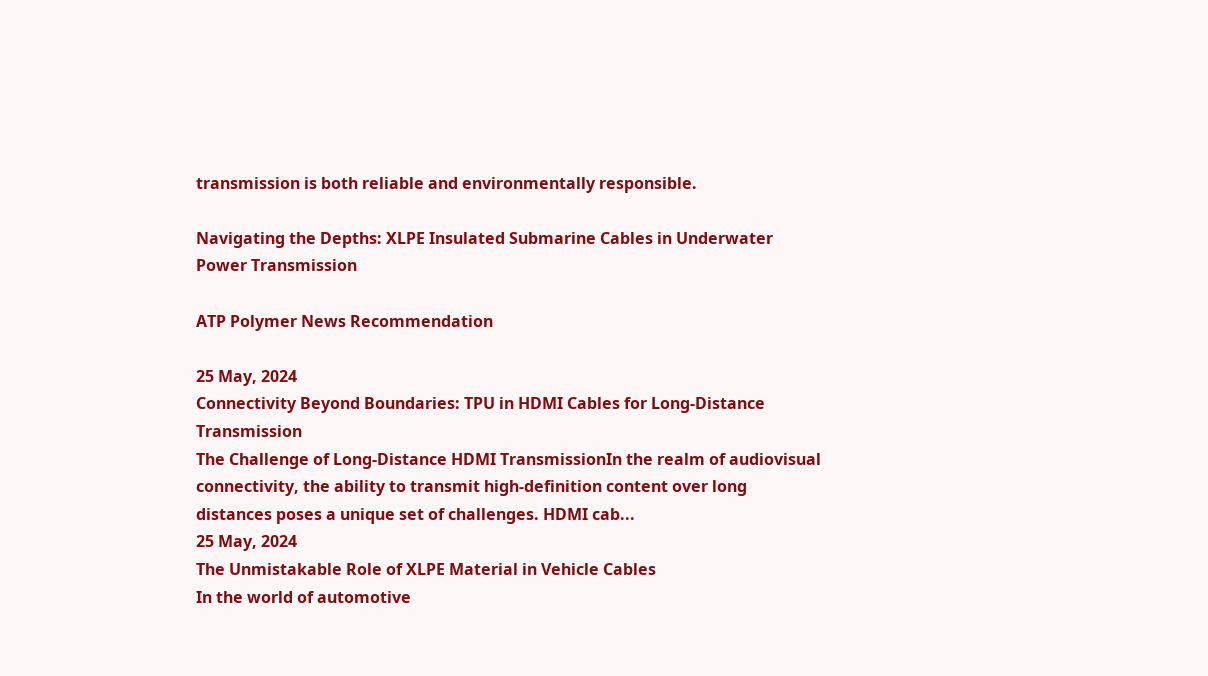transmission is both reliable and environmentally responsible.

Navigating the Depths: XLPE Insulated Submarine Cables in Underwater Power Transmission

ATP Polymer News Recommendation

25 May, 2024
Connectivity Beyond Boundaries: TPU in HDMI Cables for Long-Distance Transmission
The Challenge of Long-Distance HDMI TransmissionIn the realm of audiovisual connectivity, the ability to transmit high-definition content over long distances poses a unique set of challenges. HDMI cab...
25 May, 2024
The Unmistakable Role of XLPE Material in Vehicle Cables
In the world of automotive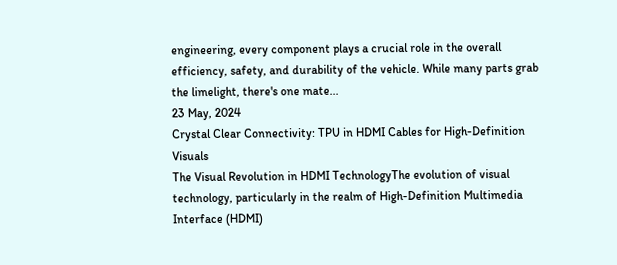engineering, every component plays a crucial role in the overall efficiency, safety, and durability of the vehicle. While many parts grab the limelight, there's one mate...
23 May, 2024
Crystal Clear Connectivity: TPU in HDMI Cables for High-Definition Visuals
The Visual Revolution in HDMI TechnologyThe evolution of visual technology, particularly in the realm of High-Definition Multimedia Interface (HDMI)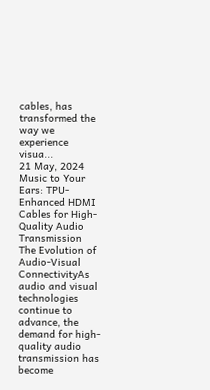cables, has transformed the way we experience visua...
21 May, 2024
Music to Your Ears: TPU-Enhanced HDMI Cables for High-Quality Audio Transmission
The Evolution of Audio-Visual ConnectivityAs audio and visual technologies continue to advance, the demand for high-quality audio transmission has become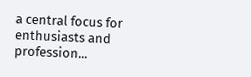a central focus for enthusiasts and profession...